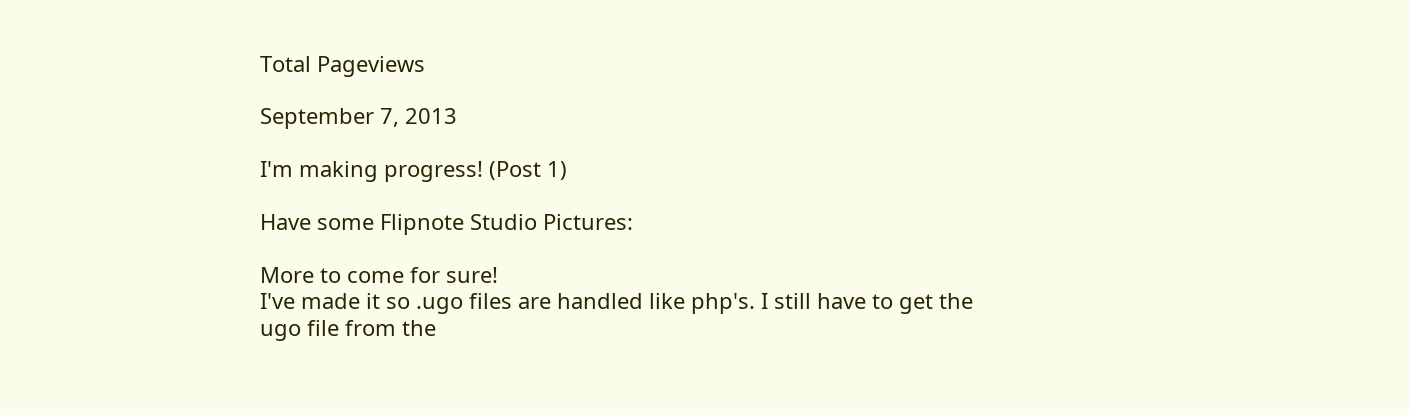Total Pageviews

September 7, 2013

I'm making progress! (Post 1)

Have some Flipnote Studio Pictures:

More to come for sure!
I've made it so .ugo files are handled like php's. I still have to get the ugo file from the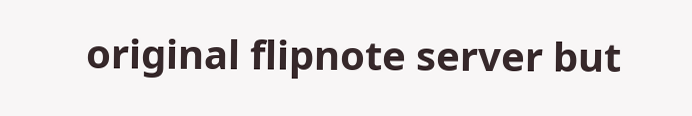original flipnote server but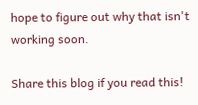hope to figure out why that isn't working soon.

Share this blog if you read this!